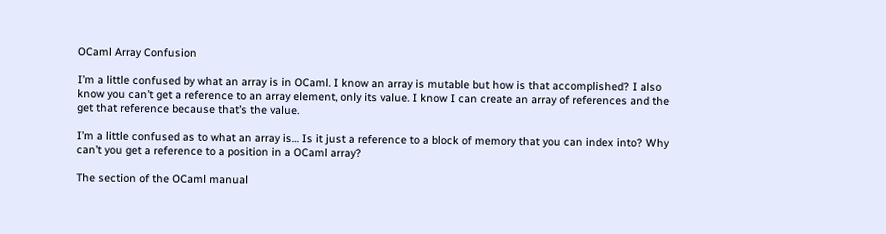OCaml Array Confusion

I’m a little confused by what an array is in OCaml. I know an array is mutable but how is that accomplished? I also know you can’t get a reference to an array element, only its value. I know I can create an array of references and the get that reference because that’s the value.

I’m a little confused as to what an array is… Is it just a reference to a block of memory that you can index into? Why can’t you get a reference to a position in a OCaml array?

The section of the OCaml manual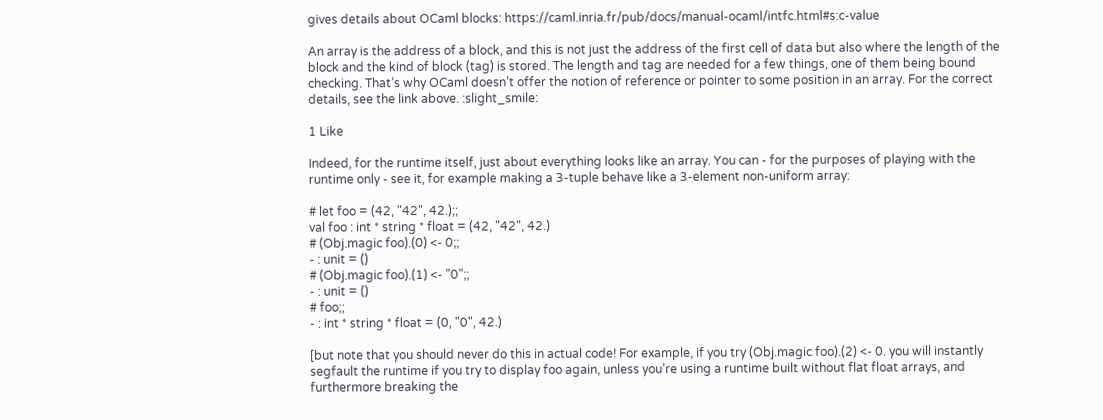gives details about OCaml blocks: https://caml.inria.fr/pub/docs/manual-ocaml/intfc.html#s:c-value

An array is the address of a block, and this is not just the address of the first cell of data but also where the length of the block and the kind of block (tag) is stored. The length and tag are needed for a few things, one of them being bound checking. That’s why OCaml doesn’t offer the notion of reference or pointer to some position in an array. For the correct details, see the link above. :slight_smile:

1 Like

Indeed, for the runtime itself, just about everything looks like an array. You can - for the purposes of playing with the runtime only - see it, for example making a 3-tuple behave like a 3-element non-uniform array:

# let foo = (42, "42", 42.);;
val foo : int * string * float = (42, "42", 42.)
# (Obj.magic foo).(0) <- 0;;
- : unit = ()
# (Obj.magic foo).(1) <- "0";;
- : unit = ()
# foo;;
- : int * string * float = (0, "0", 42.)

[but note that you should never do this in actual code! For example, if you try (Obj.magic foo).(2) <- 0. you will instantly segfault the runtime if you try to display foo again, unless you’re using a runtime built without flat float arrays, and furthermore breaking the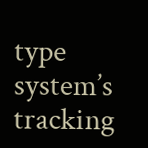type system’s tracking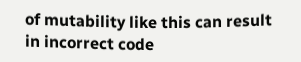of mutability like this can result in incorrect code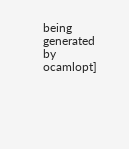being generated by ocamlopt]